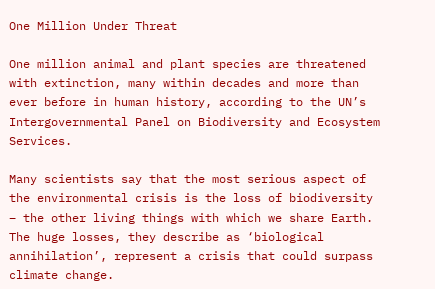One Million Under Threat

One million animal and plant species are threatened with extinction, many within decades and more than ever before in human history, according to the UN’s Intergovernmental Panel on Biodiversity and Ecosystem Services.

Many scientists say that the most serious aspect of the environmental crisis is the loss of biodiversity – the other living things with which we share Earth. The huge losses, they describe as ‘biological annihilation’, represent a crisis that could surpass climate change.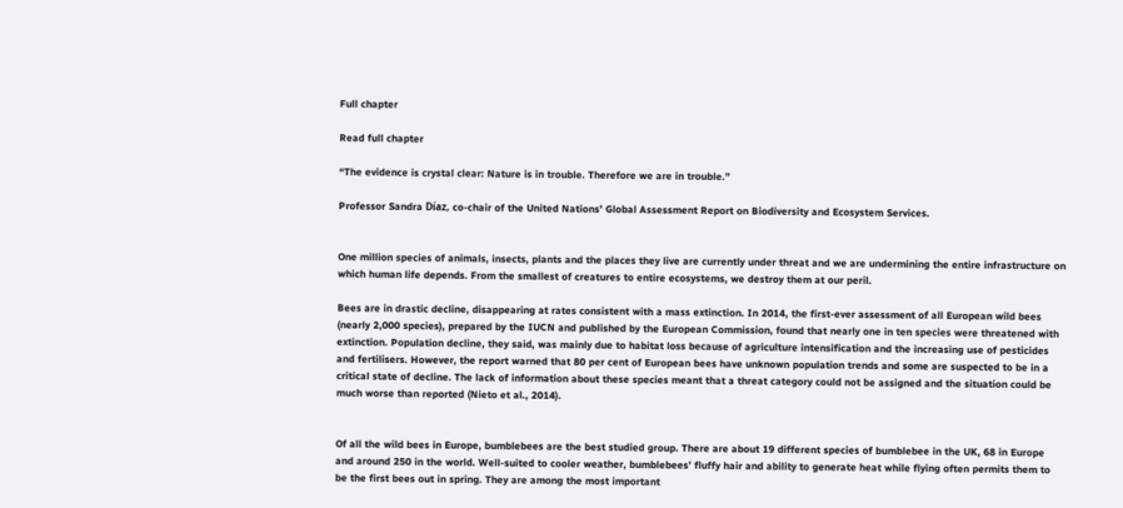Full chapter

Read full chapter

“The evidence is crystal clear: Nature is in trouble. Therefore we are in trouble.”

Professor Sandra Díaz, co-chair of the United Nations’ Global Assessment Report on Biodiversity and Ecosystem Services.


One million species of animals, insects, plants and the places they live are currently under threat and we are undermining the entire infrastructure on which human life depends. From the smallest of creatures to entire ecosystems, we destroy them at our peril.

Bees are in drastic decline, disappearing at rates consistent with a mass extinction. In 2014, the first-ever assessment of all European wild bees (nearly 2,000 species), prepared by the IUCN and published by the European Commission, found that nearly one in ten species were threatened with extinction. Population decline, they said, was mainly due to habitat loss because of agriculture intensification and the increasing use of pesticides and fertilisers. However, the report warned that 80 per cent of European bees have unknown population trends and some are suspected to be in a critical state of decline. The lack of information about these species meant that a threat category could not be assigned and the situation could be much worse than reported (Nieto et al., 2014).


Of all the wild bees in Europe, bumblebees are the best studied group. There are about 19 different species of bumblebee in the UK, 68 in Europe and around 250 in the world. Well-suited to cooler weather, bumblebees’ fluffy hair and ability to generate heat while flying often permits them to be the first bees out in spring. They are among the most important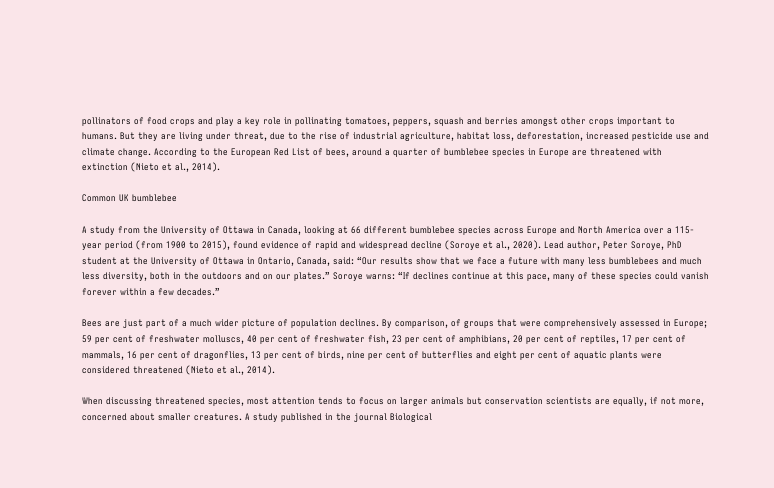pollinators of food crops and play a key role in pollinating tomatoes, peppers, squash and berries amongst other crops important to humans. But they are living under threat, due to the rise of industrial agriculture, habitat loss, deforestation, increased pesticide use and climate change. According to the European Red List of bees, around a quarter of bumblebee species in Europe are threatened with extinction (Nieto et al., 2014).

Common UK bumblebee

A study from the University of Ottawa in Canada, looking at 66 different bumblebee species across Europe and North America over a 115-year period (from 1900 to 2015), found evidence of rapid and widespread decline (Soroye et al., 2020). Lead author, Peter Soroye, PhD student at the University of Ottawa in Ontario, Canada, said: “Our results show that we face a future with many less bumblebees and much less diversity, both in the outdoors and on our plates.” Soroye warns: “If declines continue at this pace, many of these species could vanish forever within a few decades.”

Bees are just part of a much wider picture of population declines. By comparison, of groups that were comprehensively assessed in Europe; 59 per cent of freshwater molluscs, 40 per cent of freshwater fish, 23 per cent of amphibians, 20 per cent of reptiles, 17 per cent of mammals, 16 per cent of dragonflies, 13 per cent of birds, nine per cent of butterflies and eight per cent of aquatic plants were considered threatened (Nieto et al., 2014).

When discussing threatened species, most attention tends to focus on larger animals but conservation scientists are equally, if not more, concerned about smaller creatures. A study published in the journal Biological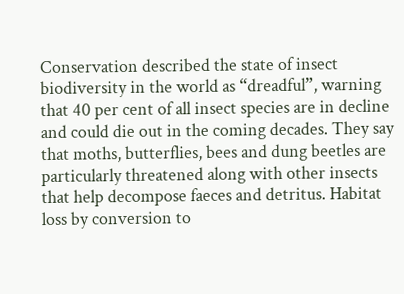Conservation described the state of insect biodiversity in the world as “dreadful”, warning that 40 per cent of all insect species are in decline and could die out in the coming decades. They say that moths, butterflies, bees and dung beetles are particularly threatened along with other insects that help decompose faeces and detritus. Habitat loss by conversion to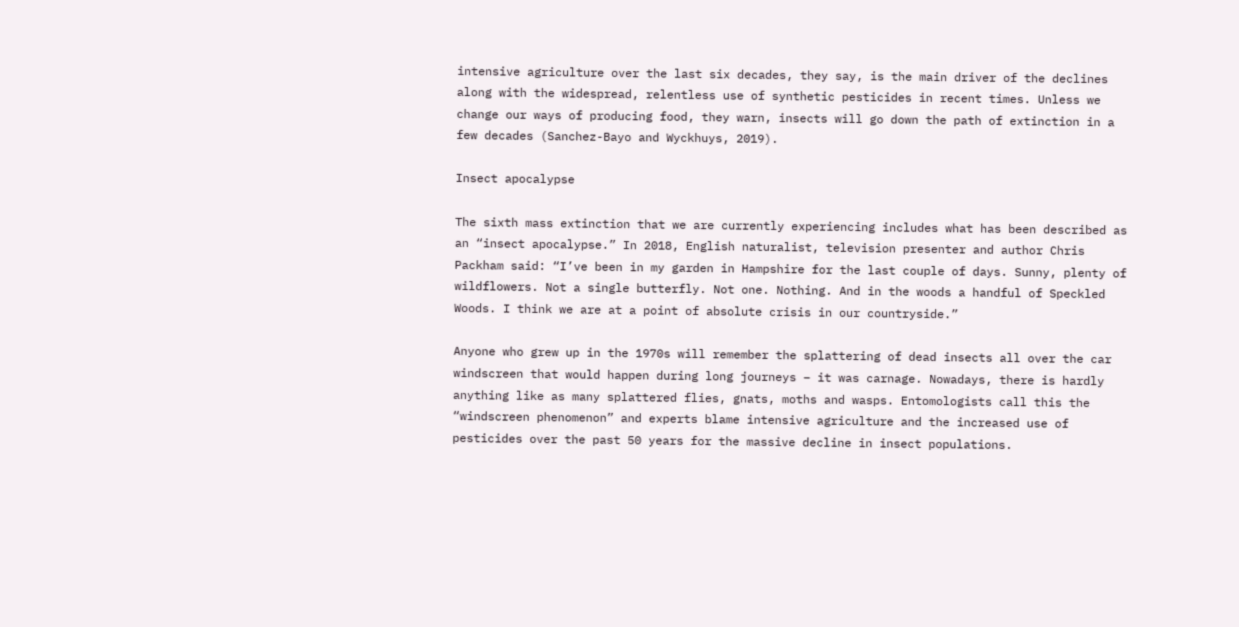intensive agriculture over the last six decades, they say, is the main driver of the declines along with the widespread, relentless use of synthetic pesticides in recent times. Unless we change our ways of producing food, they warn, insects will go down the path of extinction in a few decades (Sanchez-Bayo and Wyckhuys, 2019).

Insect apocalypse

The sixth mass extinction that we are currently experiencing includes what has been described as an “insect apocalypse.” In 2018, English naturalist, television presenter and author Chris Packham said: “I’ve been in my garden in Hampshire for the last couple of days. Sunny, plenty of wildflowers. Not a single butterfly. Not one. Nothing. And in the woods a handful of Speckled Woods. I think we are at a point of absolute crisis in our countryside.”

Anyone who grew up in the 1970s will remember the splattering of dead insects all over the car windscreen that would happen during long journeys – it was carnage. Nowadays, there is hardly anything like as many splattered flies, gnats, moths and wasps. Entomologists call this the “windscreen phenomenon” and experts blame intensive agriculture and the increased use of pesticides over the past 50 years for the massive decline in insect populations.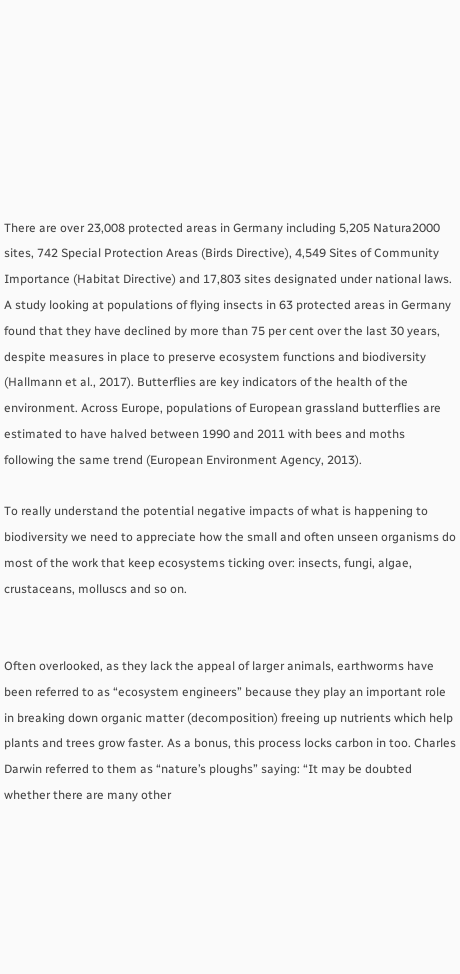There are over 23,008 protected areas in Germany including 5,205 Natura2000 sites, 742 Special Protection Areas (Birds Directive), 4,549 Sites of Community Importance (Habitat Directive) and 17,803 sites designated under national laws. A study looking at populations of flying insects in 63 protected areas in Germany found that they have declined by more than 75 per cent over the last 30 years, despite measures in place to preserve ecosystem functions and biodiversity (Hallmann et al., 2017). Butterflies are key indicators of the health of the environment. Across Europe, populations of European grassland butterflies are estimated to have halved between 1990 and 2011 with bees and moths following the same trend (European Environment Agency, 2013).

To really understand the potential negative impacts of what is happening to biodiversity we need to appreciate how the small and often unseen organisms do most of the work that keep ecosystems ticking over: insects, fungi, algae, crustaceans, molluscs and so on.


Often overlooked, as they lack the appeal of larger animals, earthworms have been referred to as “ecosystem engineers” because they play an important role in breaking down organic matter (decomposition) freeing up nutrients which help plants and trees grow faster. As a bonus, this process locks carbon in too. Charles Darwin referred to them as “nature’s ploughs” saying: “It may be doubted whether there are many other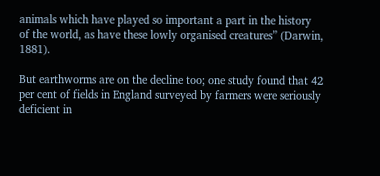animals which have played so important a part in the history of the world, as have these lowly organised creatures” (Darwin, 1881).

But earthworms are on the decline too; one study found that 42 per cent of fields in England surveyed by farmers were seriously deficient in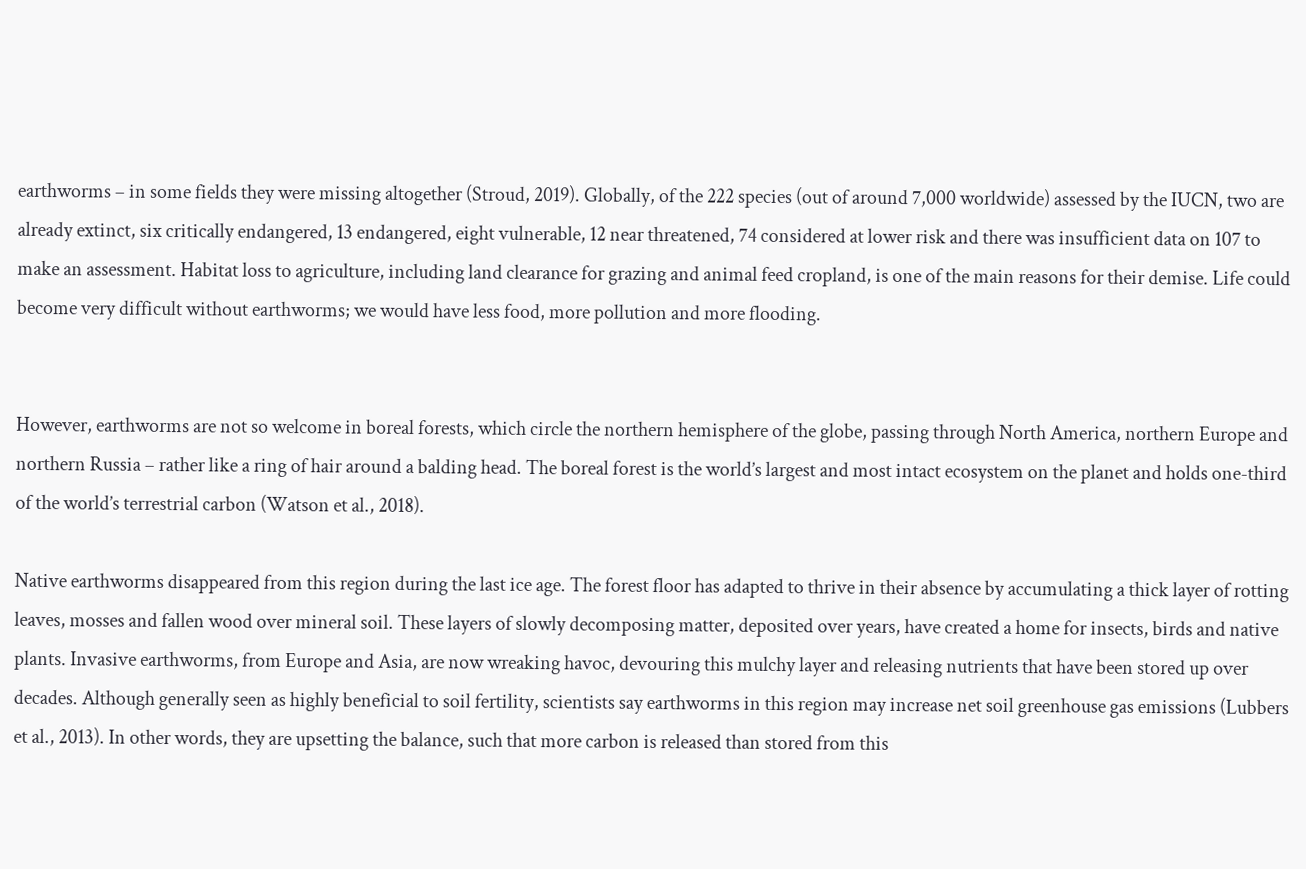earthworms – in some fields they were missing altogether (Stroud, 2019). Globally, of the 222 species (out of around 7,000 worldwide) assessed by the IUCN, two are already extinct, six critically endangered, 13 endangered, eight vulnerable, 12 near threatened, 74 considered at lower risk and there was insufficient data on 107 to make an assessment. Habitat loss to agriculture, including land clearance for grazing and animal feed cropland, is one of the main reasons for their demise. Life could become very difficult without earthworms; we would have less food, more pollution and more flooding.


However, earthworms are not so welcome in boreal forests, which circle the northern hemisphere of the globe, passing through North America, northern Europe and northern Russia – rather like a ring of hair around a balding head. The boreal forest is the world’s largest and most intact ecosystem on the planet and holds one-third of the world’s terrestrial carbon (Watson et al., 2018).

Native earthworms disappeared from this region during the last ice age. The forest floor has adapted to thrive in their absence by accumulating a thick layer of rotting leaves, mosses and fallen wood over mineral soil. These layers of slowly decomposing matter, deposited over years, have created a home for insects, birds and native plants. Invasive earthworms, from Europe and Asia, are now wreaking havoc, devouring this mulchy layer and releasing nutrients that have been stored up over decades. Although generally seen as highly beneficial to soil fertility, scientists say earthworms in this region may increase net soil greenhouse gas emissions (Lubbers et al., 2013). In other words, they are upsetting the balance, such that more carbon is released than stored from this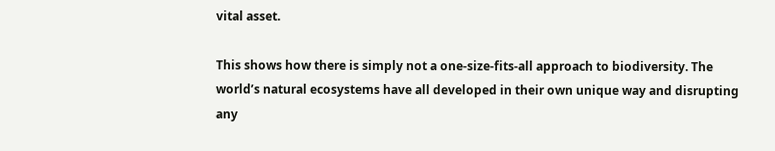vital asset.

This shows how there is simply not a one-size-fits-all approach to biodiversity. The world’s natural ecosystems have all developed in their own unique way and disrupting any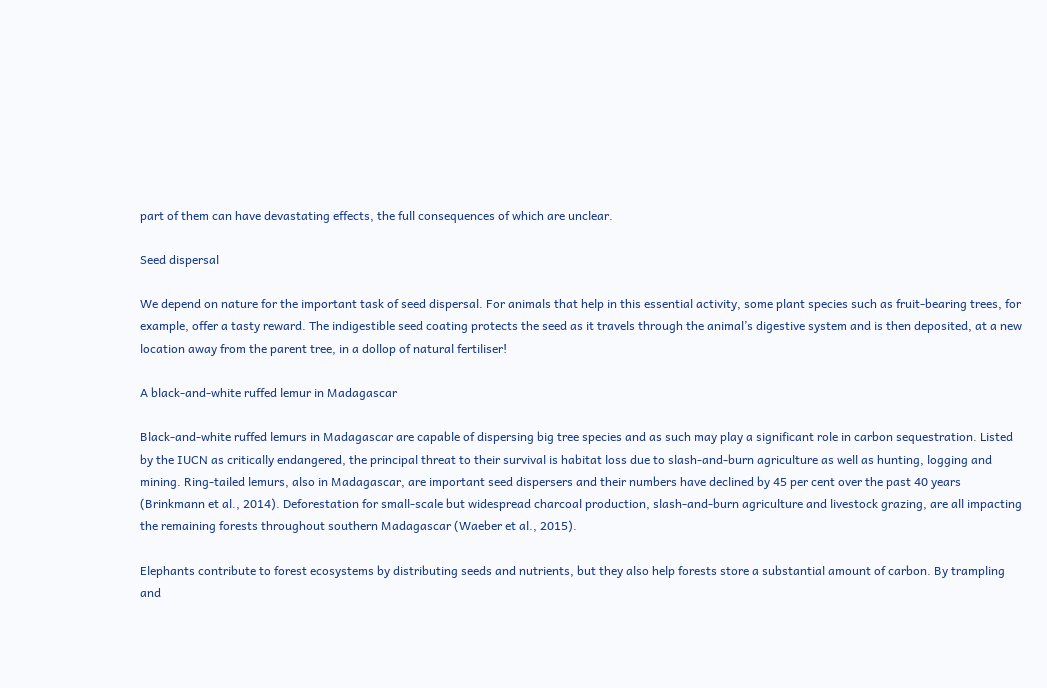part of them can have devastating effects, the full consequences of which are unclear.

Seed dispersal

We depend on nature for the important task of seed dispersal. For animals that help in this essential activity, some plant species such as fruit-bearing trees, for example, offer a tasty reward. The indigestible seed coating protects the seed as it travels through the animal’s digestive system and is then deposited, at a new location away from the parent tree, in a dollop of natural fertiliser!

A black-and-white ruffed lemur in Madagascar

Black-and-white ruffed lemurs in Madagascar are capable of dispersing big tree species and as such may play a significant role in carbon sequestration. Listed by the IUCN as critically endangered, the principal threat to their survival is habitat loss due to slash-and-burn agriculture as well as hunting, logging and mining. Ring-tailed lemurs, also in Madagascar, are important seed dispersers and their numbers have declined by 45 per cent over the past 40 years (Brinkmann et al., 2014). Deforestation for small-scale but widespread charcoal production, slash-and-burn agriculture and livestock grazing, are all impacting the remaining forests throughout southern Madagascar (Waeber et al., 2015).

Elephants contribute to forest ecosystems by distributing seeds and nutrients, but they also help forests store a substantial amount of carbon. By trampling and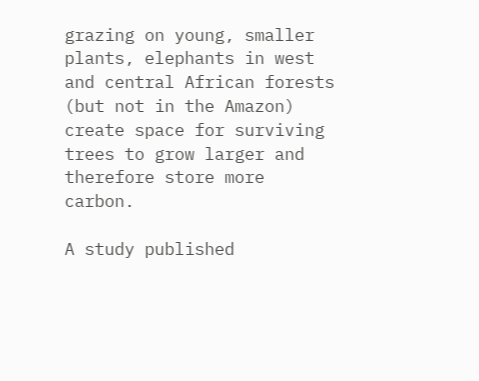grazing on young, smaller plants, elephants in west and central African forests (but not in the Amazon) create space for surviving trees to grow larger and therefore store more carbon.

A study published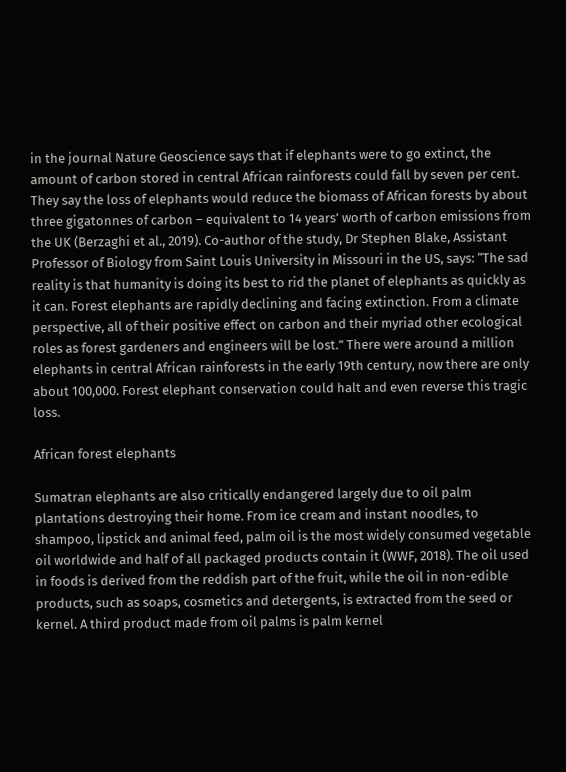in the journal Nature Geoscience says that if elephants were to go extinct, the amount of carbon stored in central African rainforests could fall by seven per cent. They say the loss of elephants would reduce the biomass of African forests by about three gigatonnes of carbon – equivalent to 14 years’ worth of carbon emissions from the UK (Berzaghi et al., 2019). Co-author of the study, Dr Stephen Blake, Assistant Professor of Biology from Saint Louis University in Missouri in the US, says: “The sad reality is that humanity is doing its best to rid the planet of elephants as quickly as it can. Forest elephants are rapidly declining and facing extinction. From a climate perspective, all of their positive effect on carbon and their myriad other ecological roles as forest gardeners and engineers will be lost.” There were around a million elephants in central African rainforests in the early 19th century, now there are only about 100,000. Forest elephant conservation could halt and even reverse this tragic loss.

African forest elephants

Sumatran elephants are also critically endangered largely due to oil palm plantations destroying their home. From ice cream and instant noodles, to shampoo, lipstick and animal feed, palm oil is the most widely consumed vegetable oil worldwide and half of all packaged products contain it (WWF, 2018). The oil used in foods is derived from the reddish part of the fruit, while the oil in non-edible products, such as soaps, cosmetics and detergents, is extracted from the seed or kernel. A third product made from oil palms is palm kernel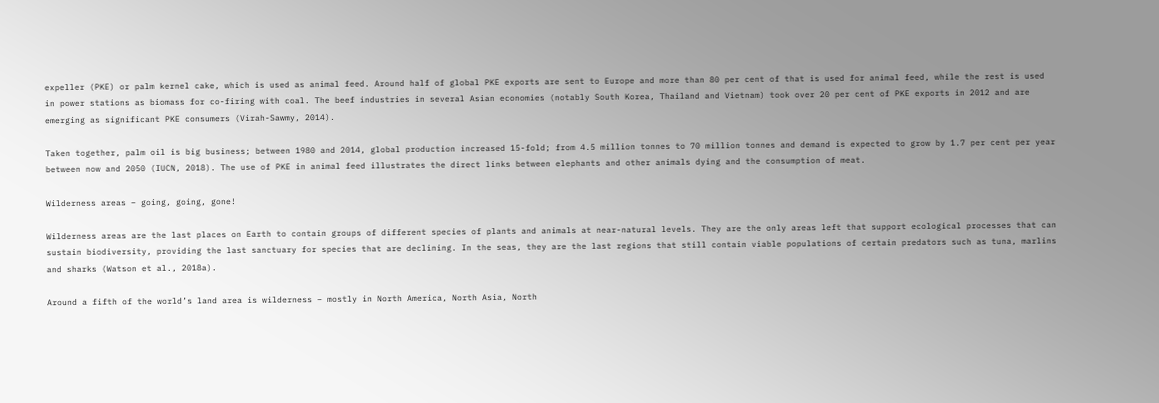expeller (PKE) or palm kernel cake, which is used as animal feed. Around half of global PKE exports are sent to Europe and more than 80 per cent of that is used for animal feed, while the rest is used in power stations as biomass for co-firing with coal. The beef industries in several Asian economies (notably South Korea, Thailand and Vietnam) took over 20 per cent of PKE exports in 2012 and are emerging as significant PKE consumers (Virah-Sawmy, 2014).

Taken together, palm oil is big business; between 1980 and 2014, global production increased 15-fold; from 4.5 million tonnes to 70 million tonnes and demand is expected to grow by 1.7 per cent per year between now and 2050 (IUCN, 2018). The use of PKE in animal feed illustrates the direct links between elephants and other animals dying and the consumption of meat.

Wilderness areas – going, going, gone!

Wilderness areas are the last places on Earth to contain groups of different species of plants and animals at near-natural levels. They are the only areas left that support ecological processes that can sustain biodiversity, providing the last sanctuary for species that are declining. In the seas, they are the last regions that still contain viable populations of certain predators such as tuna, marlins and sharks (Watson et al., 2018a).

Around a fifth of the world’s land area is wilderness – mostly in North America, North Asia, North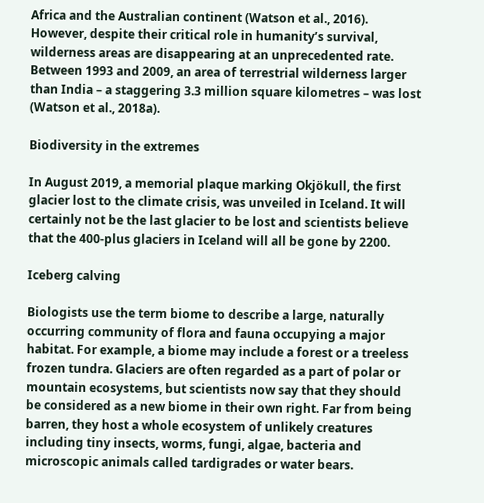Africa and the Australian continent (Watson et al., 2016). However, despite their critical role in humanity’s survival, wilderness areas are disappearing at an unprecedented rate. Between 1993 and 2009, an area of terrestrial wilderness larger than India – a staggering 3.3 million square kilometres – was lost (Watson et al., 2018a).

Biodiversity in the extremes

In August 2019, a memorial plaque marking Okjökull, the first glacier lost to the climate crisis, was unveiled in Iceland. It will certainly not be the last glacier to be lost and scientists believe that the 400-plus glaciers in Iceland will all be gone by 2200.

Iceberg calving

Biologists use the term biome to describe a large, naturally occurring community of flora and fauna occupying a major habitat. For example, a biome may include a forest or a treeless frozen tundra. Glaciers are often regarded as a part of polar or mountain ecosystems, but scientists now say that they should be considered as a new biome in their own right. Far from being barren, they host a whole ecosystem of unlikely creatures including tiny insects, worms, fungi, algae, bacteria and microscopic animals called tardigrades or water bears.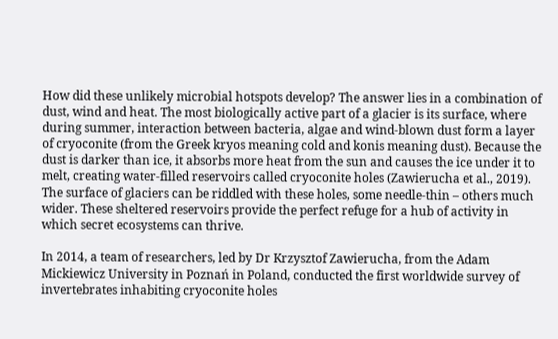How did these unlikely microbial hotspots develop? The answer lies in a combination of dust, wind and heat. The most biologically active part of a glacier is its surface, where during summer, interaction between bacteria, algae and wind-blown dust form a layer of cryoconite (from the Greek kryos meaning cold and konis meaning dust). Because the dust is darker than ice, it absorbs more heat from the sun and causes the ice under it to melt, creating water-filled reservoirs called cryoconite holes (Zawierucha et al., 2019). The surface of glaciers can be riddled with these holes, some needle-thin – others much wider. These sheltered reservoirs provide the perfect refuge for a hub of activity in which secret ecosystems can thrive.

In 2014, a team of researchers, led by Dr Krzysztof Zawierucha, from the Adam Mickiewicz University in Poznań in Poland, conducted the first worldwide survey of invertebrates inhabiting cryoconite holes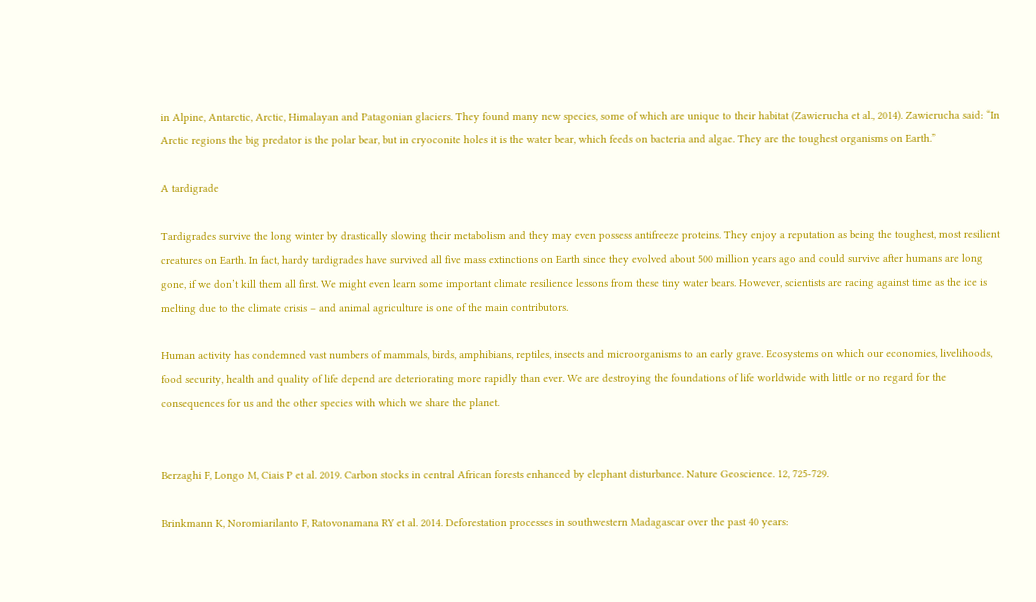in Alpine, Antarctic, Arctic, Himalayan and Patagonian glaciers. They found many new species, some of which are unique to their habitat (Zawierucha et al., 2014). Zawierucha said: “In Arctic regions the big predator is the polar bear, but in cryoconite holes it is the water bear, which feeds on bacteria and algae. They are the toughest organisms on Earth.”

A tardigrade

Tardigrades survive the long winter by drastically slowing their metabolism and they may even possess antifreeze proteins. They enjoy a reputation as being the toughest, most resilient creatures on Earth. In fact, hardy tardigrades have survived all five mass extinctions on Earth since they evolved about 500 million years ago and could survive after humans are long gone, if we don’t kill them all first. We might even learn some important climate resilience lessons from these tiny water bears. However, scientists are racing against time as the ice is melting due to the climate crisis – and animal agriculture is one of the main contributors.

Human activity has condemned vast numbers of mammals, birds, amphibians, reptiles, insects and microorganisms to an early grave. Ecosystems on which our economies, livelihoods, food security, health and quality of life depend are deteriorating more rapidly than ever. We are destroying the foundations of life worldwide with little or no regard for the consequences for us and the other species with which we share the planet.


Berzaghi F, Longo M, Ciais P et al. 2019. Carbon stocks in central African forests enhanced by elephant disturbance. Nature Geoscience. 12, 725-729.

Brinkmann K, Noromiarilanto F, Ratovonamana RY et al. 2014. Deforestation processes in southwestern Madagascar over the past 40 years: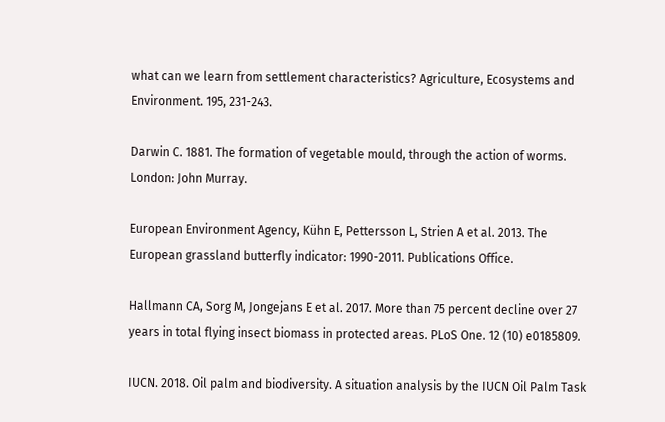what can we learn from settlement characteristics? Agriculture, Ecosystems and Environment. 195, 231-243.

Darwin C. 1881. The formation of vegetable mould, through the action of worms. London: John Murray.

European Environment Agency, Kühn E, Pettersson L, Strien A et al. 2013. The European grassland butterfly indicator: 1990-2011. Publications Office.

Hallmann CA, Sorg M, Jongejans E et al. 2017. More than 75 percent decline over 27 years in total flying insect biomass in protected areas. PLoS One. 12 (10) e0185809.

IUCN. 2018. Oil palm and biodiversity. A situation analysis by the IUCN Oil Palm Task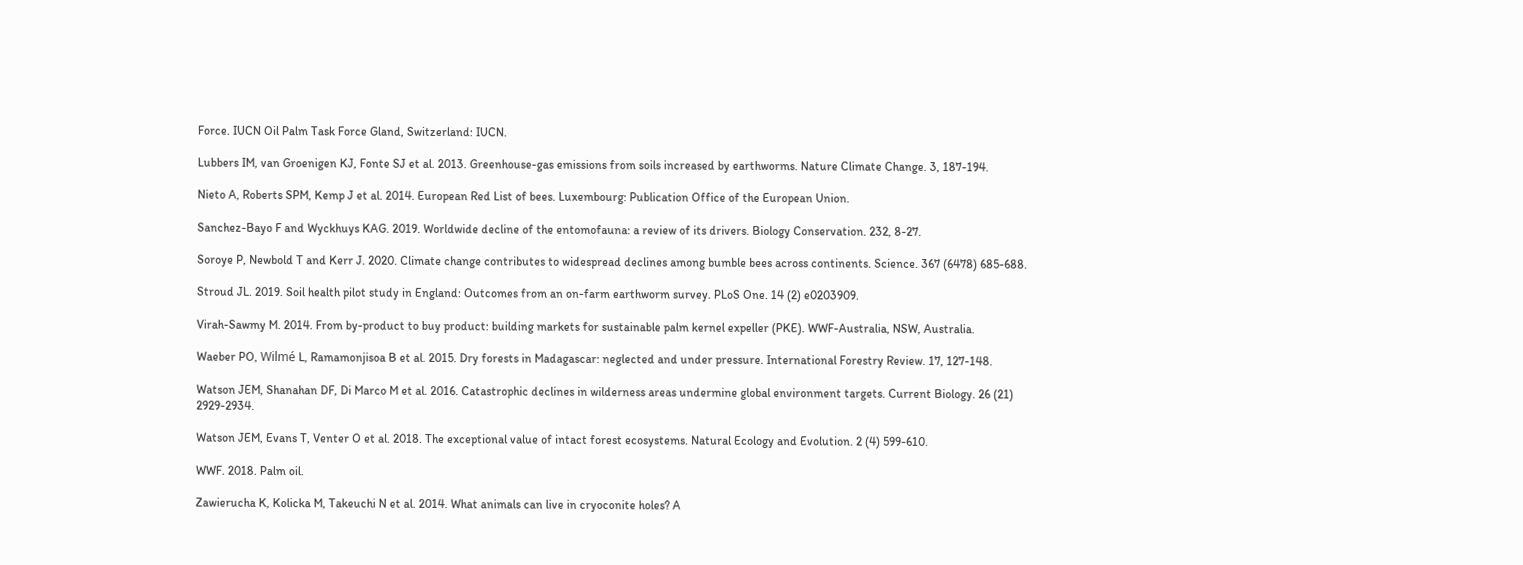Force. IUCN Oil Palm Task Force Gland, Switzerland: IUCN.

Lubbers IM, van Groenigen KJ, Fonte SJ et al. 2013. Greenhouse-gas emissions from soils increased by earthworms. Nature Climate Change. 3, 187-194.

Nieto A, Roberts SPM, Kemp J et al. 2014. European Red List of bees. Luxembourg: Publication Office of the European Union.

Sanchez-Bayo F and Wyckhuys KAG. 2019. Worldwide decline of the entomofauna: a review of its drivers. Biology Conservation. 232, 8-27.

Soroye P, Newbold T and Kerr J. 2020. Climate change contributes to widespread declines among bumble bees across continents. Science. 367 (6478) 685-688.

Stroud JL. 2019. Soil health pilot study in England: Outcomes from an on-farm earthworm survey. PLoS One. 14 (2) e0203909.

Virah-Sawmy M. 2014. From by-product to buy product: building markets for sustainable palm kernel expeller (PKE). WWF-Australia, NSW, Australia.

Waeber PO, Wilmé L, Ramamonjisoa B et al. 2015. Dry forests in Madagascar: neglected and under pressure. International Forestry Review. 17, 127-148.

Watson JEM, Shanahan DF, Di Marco M et al. 2016. Catastrophic declines in wilderness areas undermine global environment targets. Current Biology. 26 (21) 2929-2934.

Watson JEM, Evans T, Venter O et al. 2018. The exceptional value of intact forest ecosystems. Natural Ecology and Evolution. 2 (4) 599-610.

WWF. 2018. Palm oil.

Zawierucha K, Kolicka M, Takeuchi N et al. 2014. What animals can live in cryoconite holes? A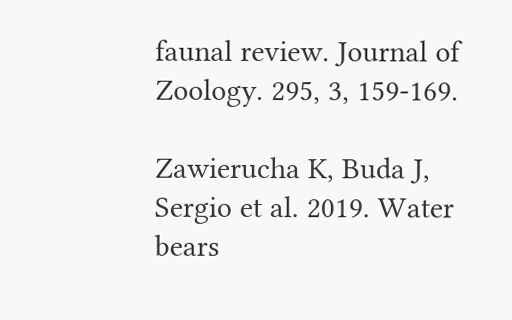faunal review. Journal of Zoology. 295, 3, 159-169.

Zawierucha K, Buda J, Sergio et al. 2019. Water bears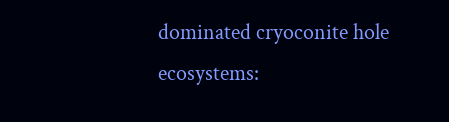dominated cryoconite hole ecosystems: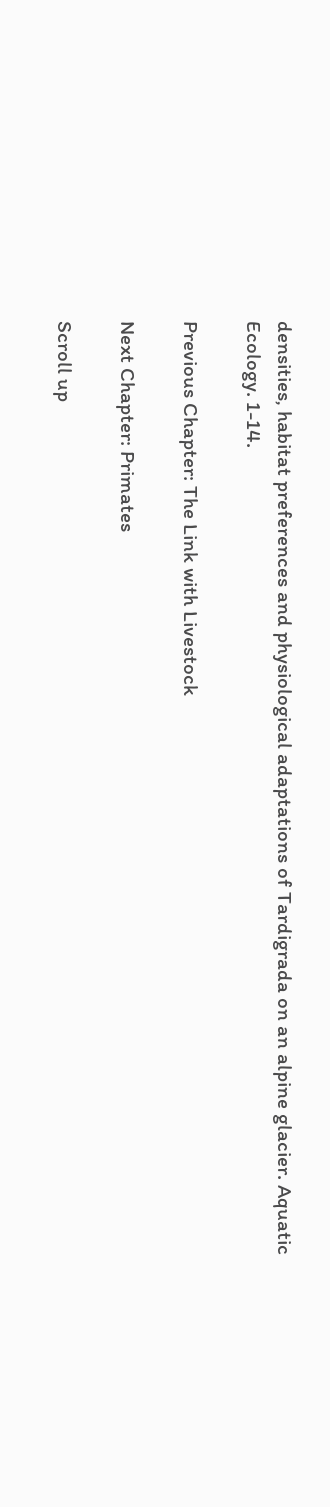densities, habitat preferences and physiological adaptations of Tardigrada on an alpine glacier. Aquatic Ecology. 1-14.

Previous Chapter: The Link with Livestock

Next Chapter: Primates

Scroll up